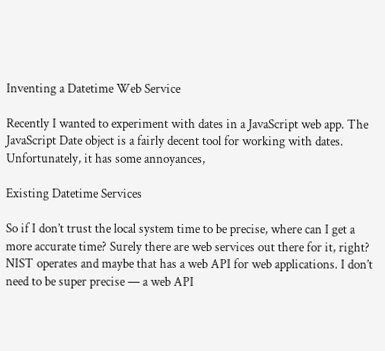Inventing a Datetime Web Service

Recently I wanted to experiment with dates in a JavaScript web app. The JavaScript Date object is a fairly decent tool for working with dates. Unfortunately, it has some annoyances,

Existing Datetime Services

So if I don’t trust the local system time to be precise, where can I get a more accurate time? Surely there are web services out there for it, right? NIST operates and maybe that has a web API for web applications. I don’t need to be super precise — a web API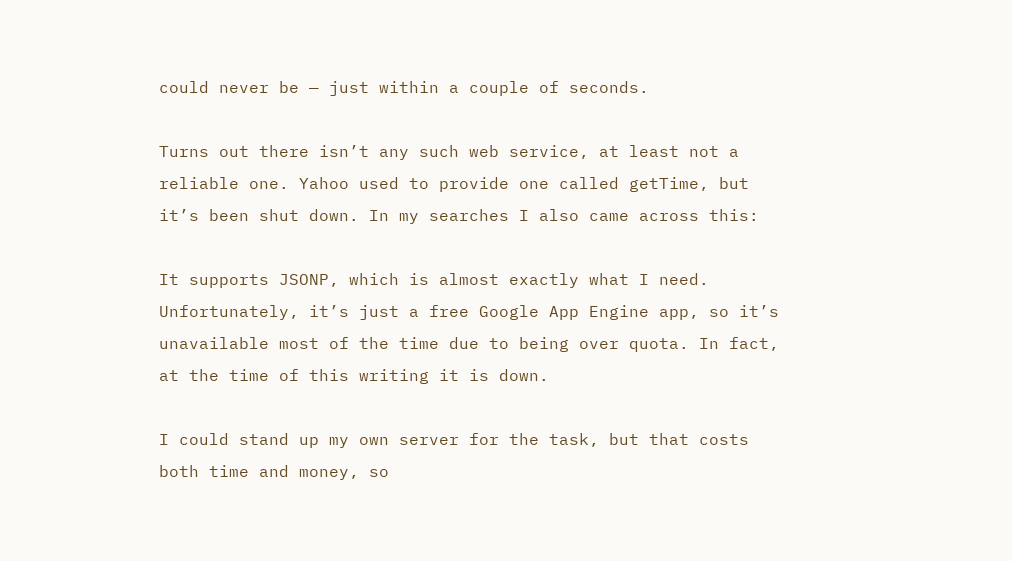could never be — just within a couple of seconds.

Turns out there isn’t any such web service, at least not a reliable one. Yahoo used to provide one called getTime, but it’s been shut down. In my searches I also came across this:

It supports JSONP, which is almost exactly what I need. Unfortunately, it’s just a free Google App Engine app, so it’s unavailable most of the time due to being over quota. In fact, at the time of this writing it is down.

I could stand up my own server for the task, but that costs both time and money, so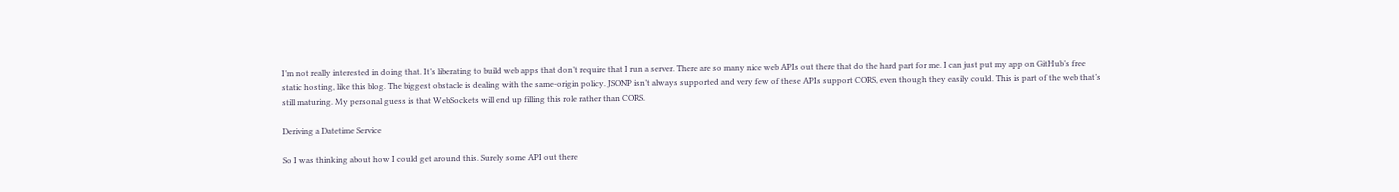I’m not really interested in doing that. It’s liberating to build web apps that don’t require that I run a server. There are so many nice web APIs out there that do the hard part for me. I can just put my app on GitHub’s free static hosting, like this blog. The biggest obstacle is dealing with the same-origin policy. JSONP isn’t always supported and very few of these APIs support CORS, even though they easily could. This is part of the web that’s still maturing. My personal guess is that WebSockets will end up filling this role rather than CORS.

Deriving a Datetime Service

So I was thinking about how I could get around this. Surely some API out there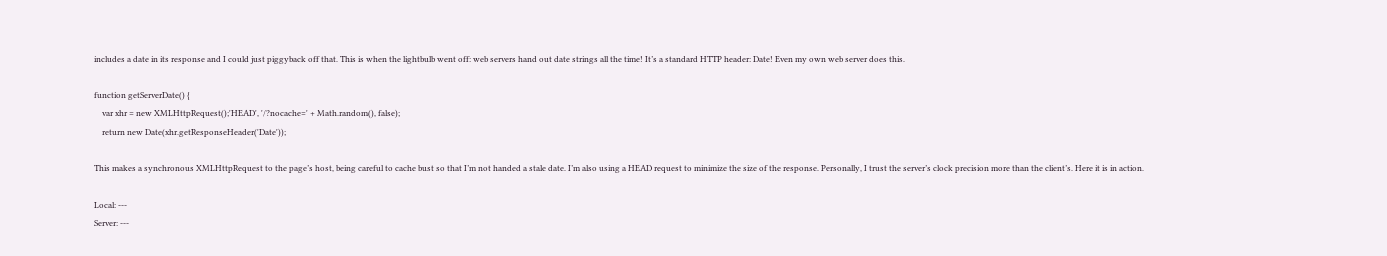includes a date in its response and I could just piggyback off that. This is when the lightbulb went off: web servers hand out date strings all the time! It’s a standard HTTP header: Date! Even my own web server does this.

function getServerDate() {
    var xhr = new XMLHttpRequest();'HEAD', '/?nocache=' + Math.random(), false);
    return new Date(xhr.getResponseHeader('Date'));

This makes a synchronous XMLHttpRequest to the page’s host, being careful to cache bust so that I’m not handed a stale date. I’m also using a HEAD request to minimize the size of the response. Personally, I trust the server’s clock precision more than the client’s. Here it is in action.

Local: ---
Server: ---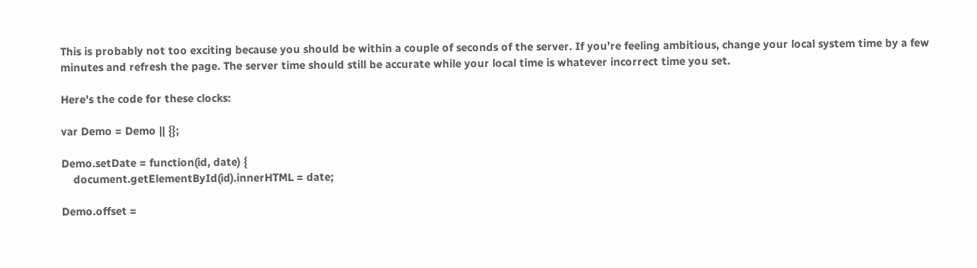This is probably not too exciting because you should be within a couple of seconds of the server. If you’re feeling ambitious, change your local system time by a few minutes and refresh the page. The server time should still be accurate while your local time is whatever incorrect time you set.

Here’s the code for these clocks:

var Demo = Demo || {};

Demo.setDate = function(id, date) {
    document.getElementById(id).innerHTML = date;

Demo.offset =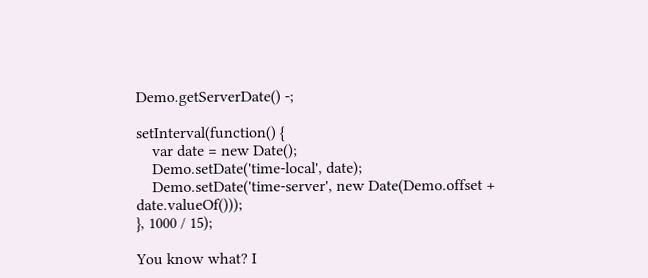Demo.getServerDate() -;

setInterval(function() {
    var date = new Date();
    Demo.setDate('time-local', date);
    Demo.setDate('time-server', new Date(Demo.offset + date.valueOf()));
}, 1000 / 15);

You know what? I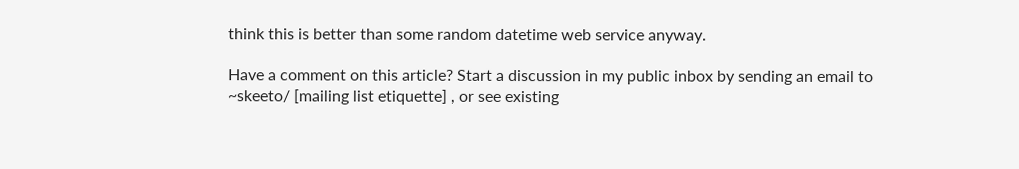think this is better than some random datetime web service anyway.

Have a comment on this article? Start a discussion in my public inbox by sending an email to ~skeeto/ [mailing list etiquette] , or see existing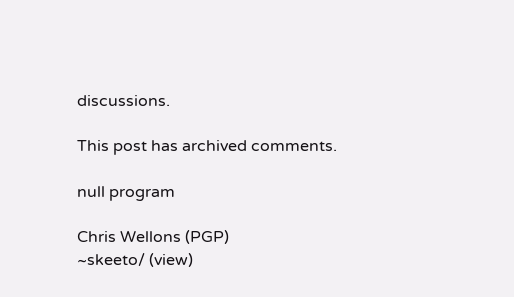discussions.

This post has archived comments.

null program

Chris Wellons (PGP)
~skeeto/ (view)